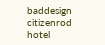baddesign citizenrod hotel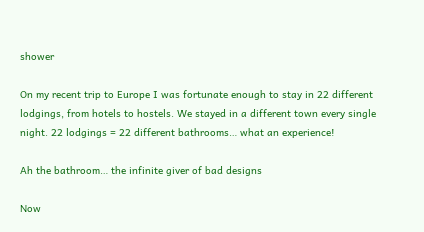shower

On my recent trip to Europe I was fortunate enough to stay in 22 different lodgings, from hotels to hostels. We stayed in a different town every single night. 22 lodgings = 22 different bathrooms… what an experience!

Ah the bathroom… the infinite giver of bad designs

Now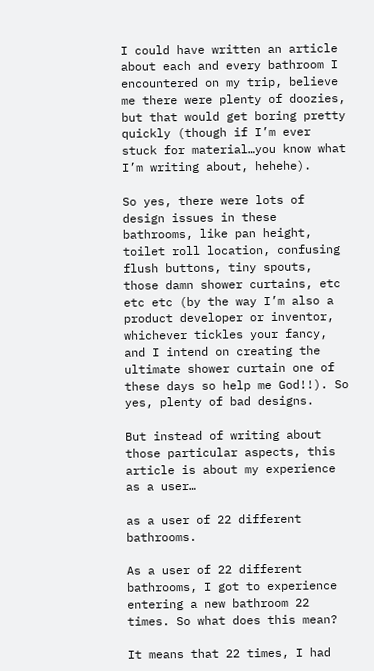I could have written an article about each and every bathroom I encountered on my trip, believe me there were plenty of doozies, but that would get boring pretty quickly (though if I’m ever stuck for material…you know what I’m writing about, hehehe).

So yes, there were lots of design issues in these bathrooms, like pan height, toilet roll location, confusing flush buttons, tiny spouts, those damn shower curtains, etc etc etc (by the way I’m also a product developer or inventor, whichever tickles your fancy, and I intend on creating the ultimate shower curtain one of these days so help me God!!). So yes, plenty of bad designs.

But instead of writing about those particular aspects, this article is about my experience as a user…

as a user of 22 different bathrooms.

As a user of 22 different bathrooms, I got to experience entering a new bathroom 22 times. So what does this mean?

It means that 22 times, I had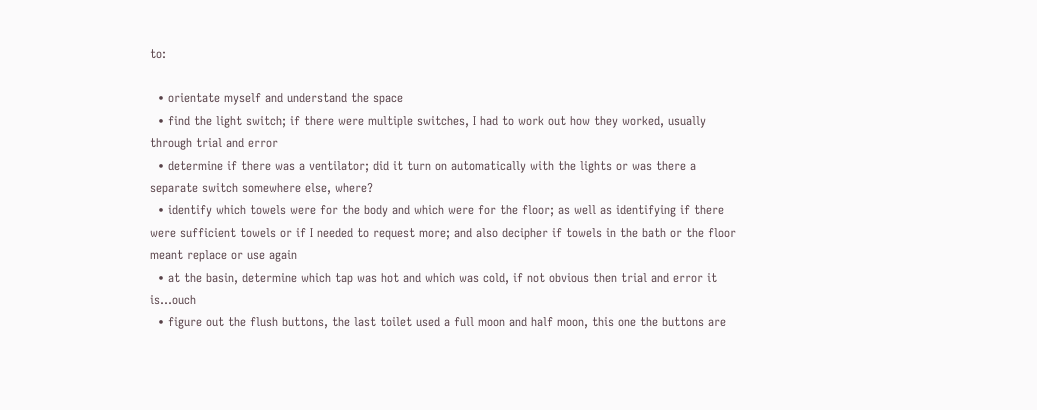to:

  • orientate myself and understand the space
  • find the light switch; if there were multiple switches, I had to work out how they worked, usually through trial and error
  • determine if there was a ventilator; did it turn on automatically with the lights or was there a separate switch somewhere else, where?
  • identify which towels were for the body and which were for the floor; as well as identifying if there were sufficient towels or if I needed to request more; and also decipher if towels in the bath or the floor meant replace or use again
  • at the basin, determine which tap was hot and which was cold, if not obvious then trial and error it is…ouch
  • figure out the flush buttons, the last toilet used a full moon and half moon, this one the buttons are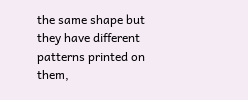the same shape but they have different patterns printed on them,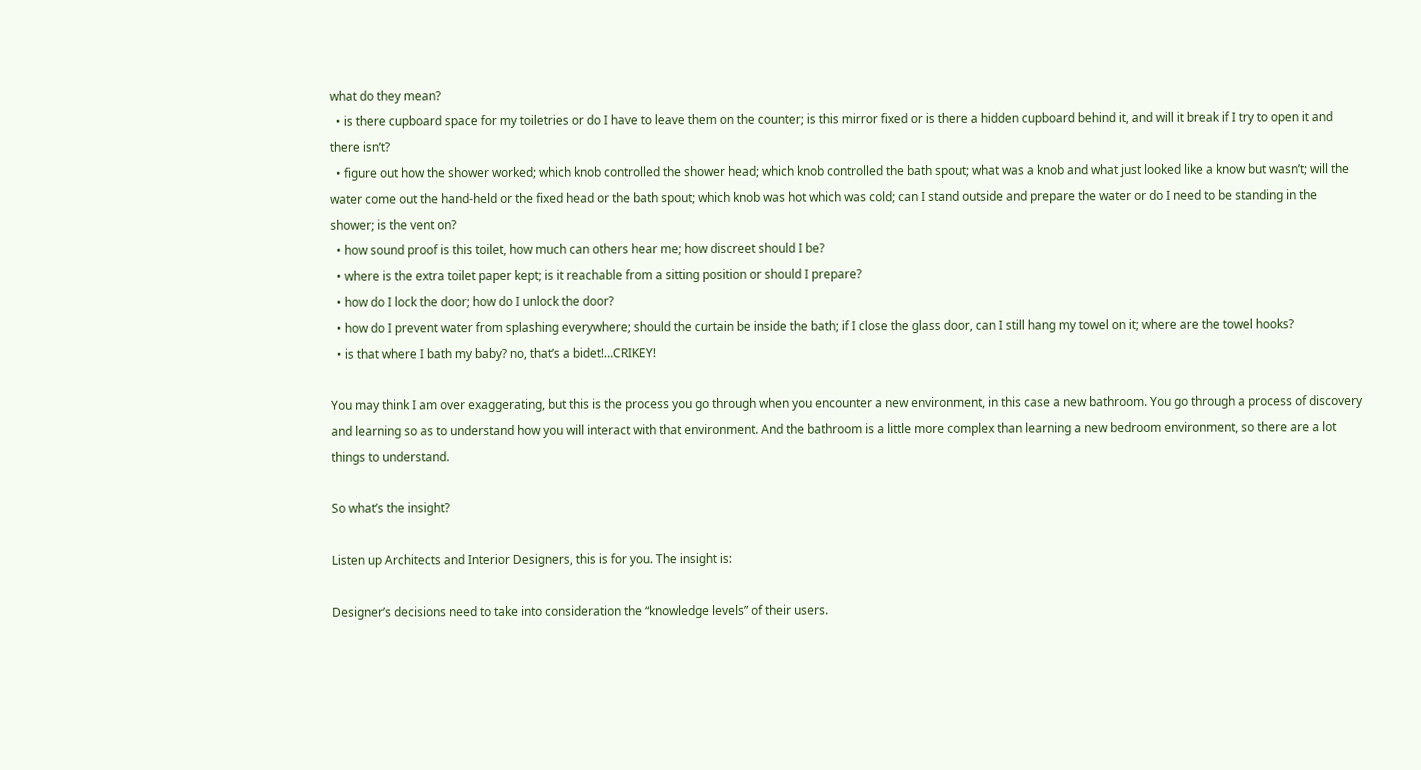what do they mean?
  • is there cupboard space for my toiletries or do I have to leave them on the counter; is this mirror fixed or is there a hidden cupboard behind it, and will it break if I try to open it and there isn’t?
  • figure out how the shower worked; which knob controlled the shower head; which knob controlled the bath spout; what was a knob and what just looked like a know but wasn’t; will the water come out the hand-held or the fixed head or the bath spout; which knob was hot which was cold; can I stand outside and prepare the water or do I need to be standing in the shower; is the vent on?
  • how sound proof is this toilet, how much can others hear me; how discreet should I be?
  • where is the extra toilet paper kept; is it reachable from a sitting position or should I prepare?
  • how do I lock the door; how do I unlock the door?
  • how do I prevent water from splashing everywhere; should the curtain be inside the bath; if I close the glass door, can I still hang my towel on it; where are the towel hooks?
  • is that where I bath my baby? no, that’s a bidet!…CRIKEY!

You may think I am over exaggerating, but this is the process you go through when you encounter a new environment, in this case a new bathroom. You go through a process of discovery and learning so as to understand how you will interact with that environment. And the bathroom is a little more complex than learning a new bedroom environment, so there are a lot things to understand.

So what’s the insight?

Listen up Architects and Interior Designers, this is for you. The insight is:

Designer’s decisions need to take into consideration the “knowledge levels” of their users.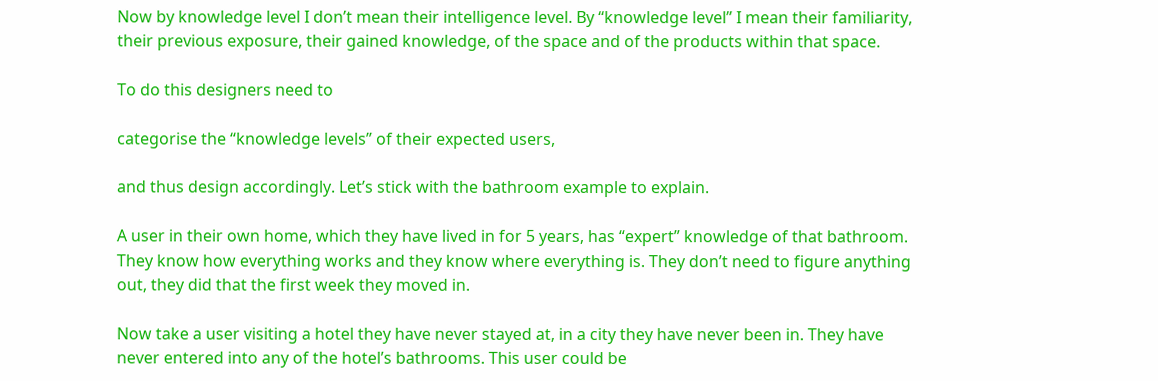Now by knowledge level I don’t mean their intelligence level. By “knowledge level” I mean their familiarity, their previous exposure, their gained knowledge, of the space and of the products within that space.

To do this designers need to

categorise the “knowledge levels” of their expected users,

and thus design accordingly. Let’s stick with the bathroom example to explain.

A user in their own home, which they have lived in for 5 years, has “expert” knowledge of that bathroom. They know how everything works and they know where everything is. They don’t need to figure anything out, they did that the first week they moved in.

Now take a user visiting a hotel they have never stayed at, in a city they have never been in. They have never entered into any of the hotel’s bathrooms. This user could be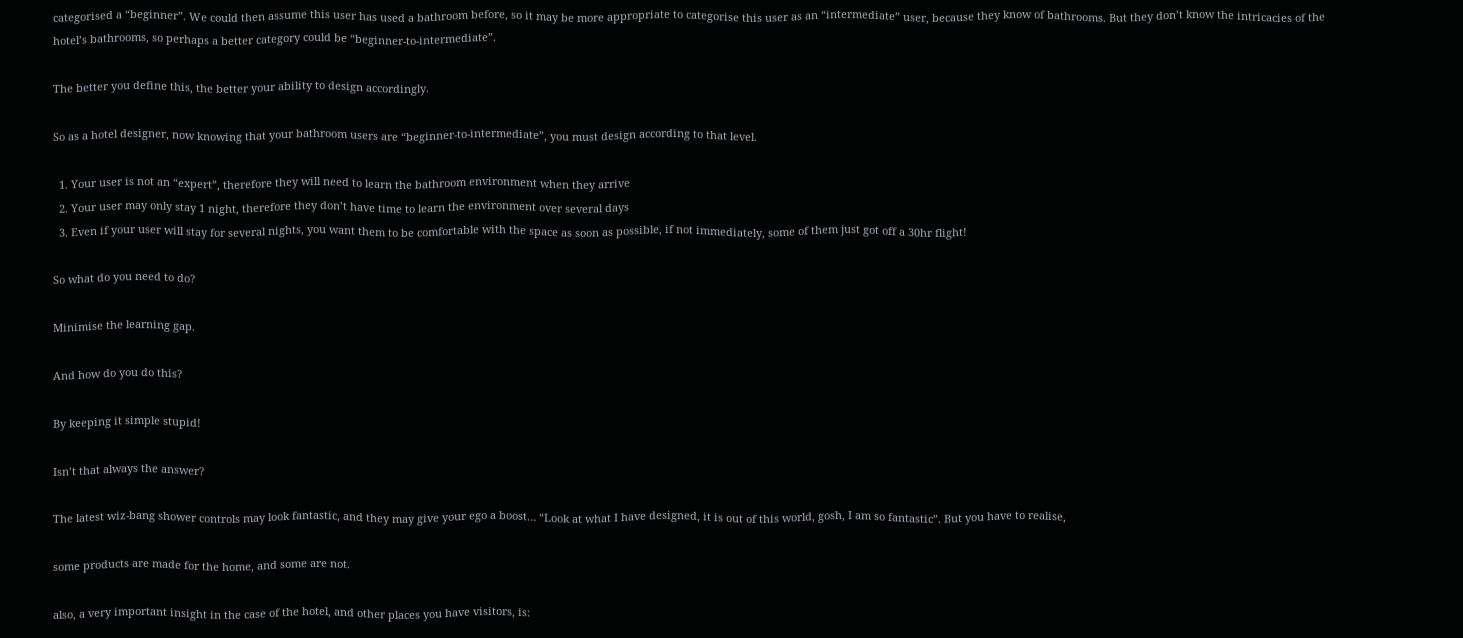categorised a “beginner”. We could then assume this user has used a bathroom before, so it may be more appropriate to categorise this user as an “intermediate” user, because they know of bathrooms. But they don’t know the intricacies of the hotel’s bathrooms, so perhaps a better category could be “beginner-to-intermediate”.

The better you define this, the better your ability to design accordingly.

So as a hotel designer, now knowing that your bathroom users are “beginner-to-intermediate”, you must design according to that level.

  1. Your user is not an “expert”, therefore they will need to learn the bathroom environment when they arrive
  2. Your user may only stay 1 night, therefore they don’t have time to learn the environment over several days
  3. Even if your user will stay for several nights, you want them to be comfortable with the space as soon as possible, if not immediately, some of them just got off a 30hr flight!

So what do you need to do?

Minimise the learning gap.

And how do you do this?

By keeping it simple stupid!

Isn’t that always the answer?

The latest wiz-bang shower controls may look fantastic, and they may give your ego a boost… “Look at what I have designed, it is out of this world, gosh, I am so fantastic”. But you have to realise,

some products are made for the home, and some are not.

also, a very important insight in the case of the hotel, and other places you have visitors, is: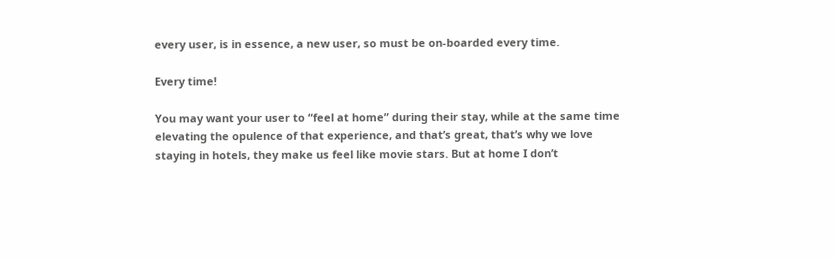every user, is in essence, a new user, so must be on-boarded every time.

Every time!

You may want your user to “feel at home” during their stay, while at the same time elevating the opulence of that experience, and that’s great, that’s why we love staying in hotels, they make us feel like movie stars. But at home I don’t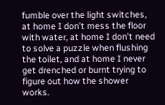fumble over the light switches, at home I don’t mess the floor with water, at home I don’t need to solve a puzzle when flushing the toilet, and at home I never get drenched or burnt trying to figure out how the shower works.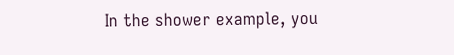In the shower example, you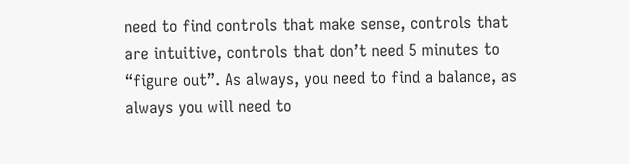need to find controls that make sense, controls that are intuitive, controls that don’t need 5 minutes to “figure out”. As always, you need to find a balance, as always you will need to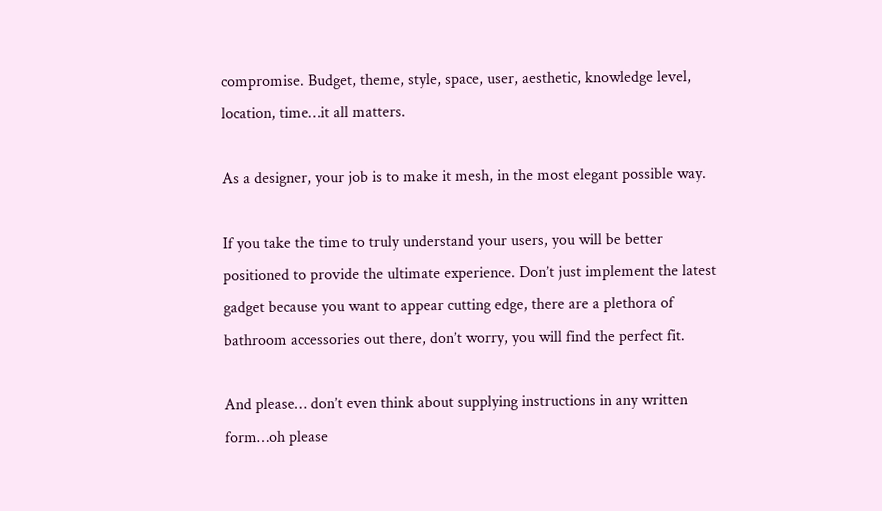compromise. Budget, theme, style, space, user, aesthetic, knowledge level, location, time…it all matters.

As a designer, your job is to make it mesh, in the most elegant possible way.

If you take the time to truly understand your users, you will be better positioned to provide the ultimate experience. Don’t just implement the latest gadget because you want to appear cutting edge, there are a plethora of bathroom accessories out there, don’t worry, you will find the perfect fit.

And please… don’t even think about supplying instructions in any written form…oh please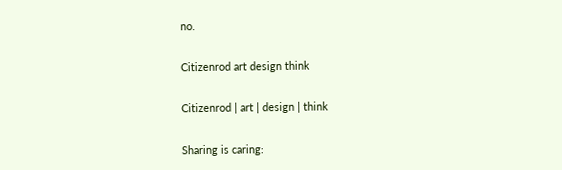no.

Citizenrod art design think

Citizenrod | art | design | think

Sharing is caring: